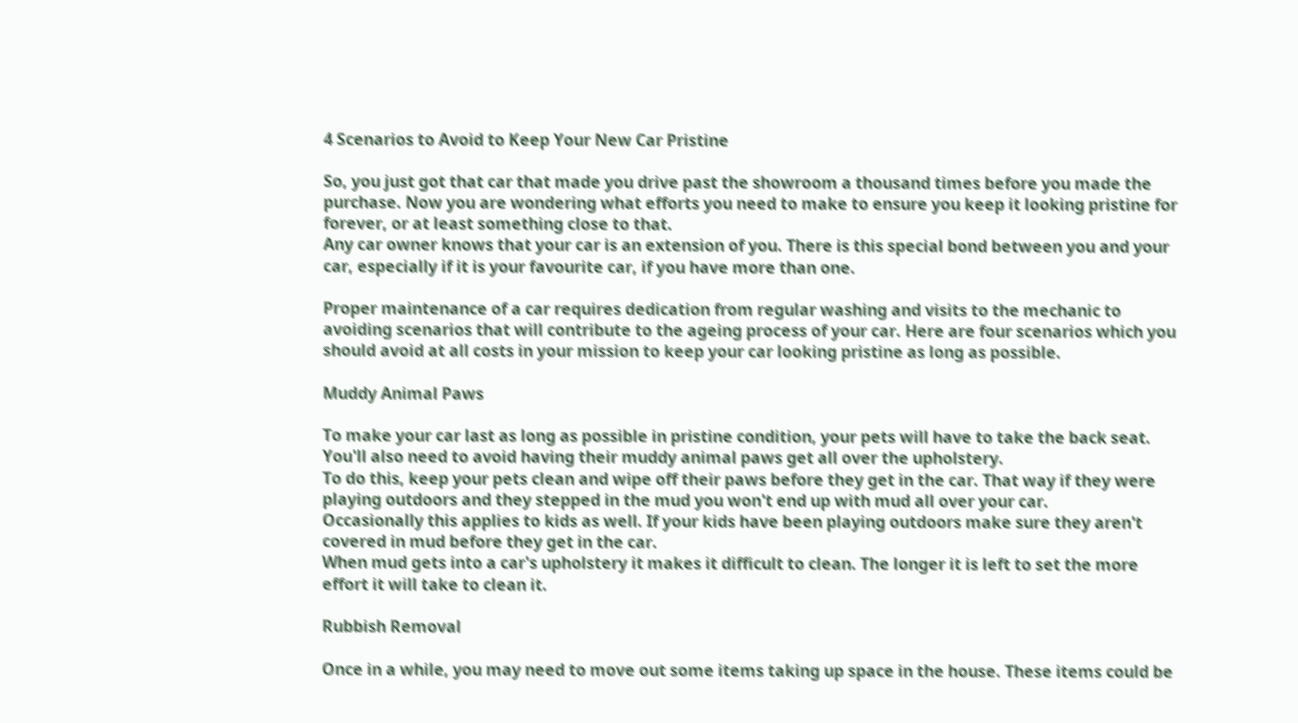4 Scenarios to Avoid to Keep Your New Car Pristine

So, you just got that car that made you drive past the showroom a thousand times before you made the purchase. Now you are wondering what efforts you need to make to ensure you keep it looking pristine for forever, or at least something close to that.
Any car owner knows that your car is an extension of you. There is this special bond between you and your car, especially if it is your favourite car, if you have more than one.

Proper maintenance of a car requires dedication from regular washing and visits to the mechanic to avoiding scenarios that will contribute to the ageing process of your car. Here are four scenarios which you should avoid at all costs in your mission to keep your car looking pristine as long as possible.

Muddy Animal Paws

To make your car last as long as possible in pristine condition, your pets will have to take the back seat. You'll also need to avoid having their muddy animal paws get all over the upholstery.
To do this, keep your pets clean and wipe off their paws before they get in the car. That way if they were playing outdoors and they stepped in the mud you won't end up with mud all over your car.
Occasionally this applies to kids as well. If your kids have been playing outdoors make sure they aren't covered in mud before they get in the car.
When mud gets into a car's upholstery it makes it difficult to clean. The longer it is left to set the more effort it will take to clean it.

Rubbish Removal

Once in a while, you may need to move out some items taking up space in the house. These items could be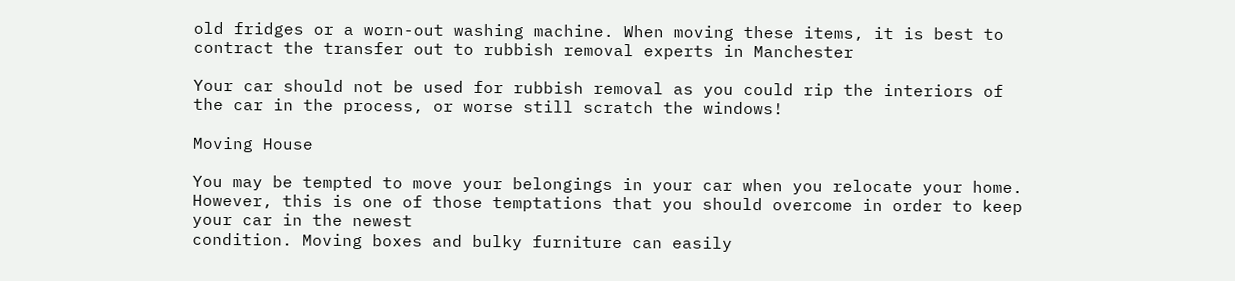old fridges or a worn-out washing machine. When moving these items, it is best to contract the transfer out to rubbish removal experts in Manchester

Your car should not be used for rubbish removal as you could rip the interiors of the car in the process, or worse still scratch the windows!

Moving House

You may be tempted to move your belongings in your car when you relocate your home. However, this is one of those temptations that you should overcome in order to keep your car in the newest
condition. Moving boxes and bulky furniture can easily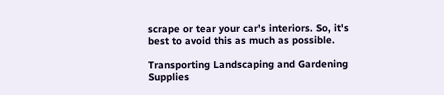scrape or tear your car's interiors. So, it's best to avoid this as much as possible.

Transporting Landscaping and Gardening Supplies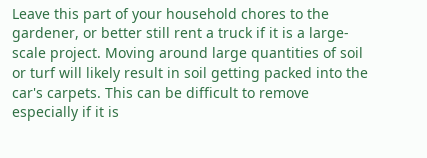Leave this part of your household chores to the gardener, or better still rent a truck if it is a large-scale project. Moving around large quantities of soil or turf will likely result in soil getting packed into the car's carpets. This can be difficult to remove especially if it is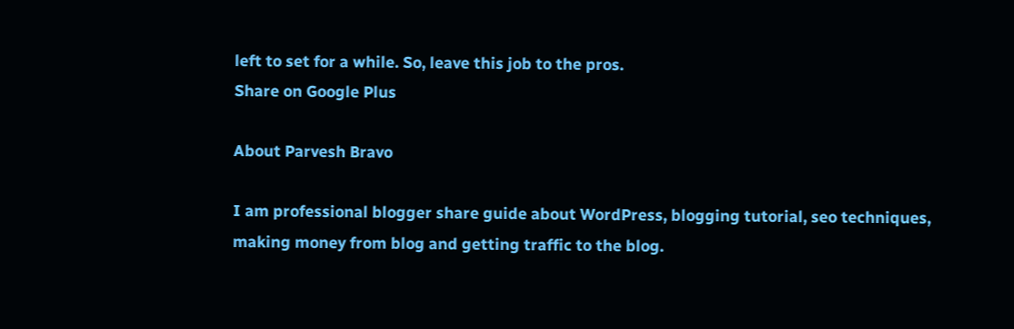left to set for a while. So, leave this job to the pros.
Share on Google Plus

About Parvesh Bravo

I am professional blogger share guide about WordPress, blogging tutorial, seo techniques, making money from blog and getting traffic to the blog.